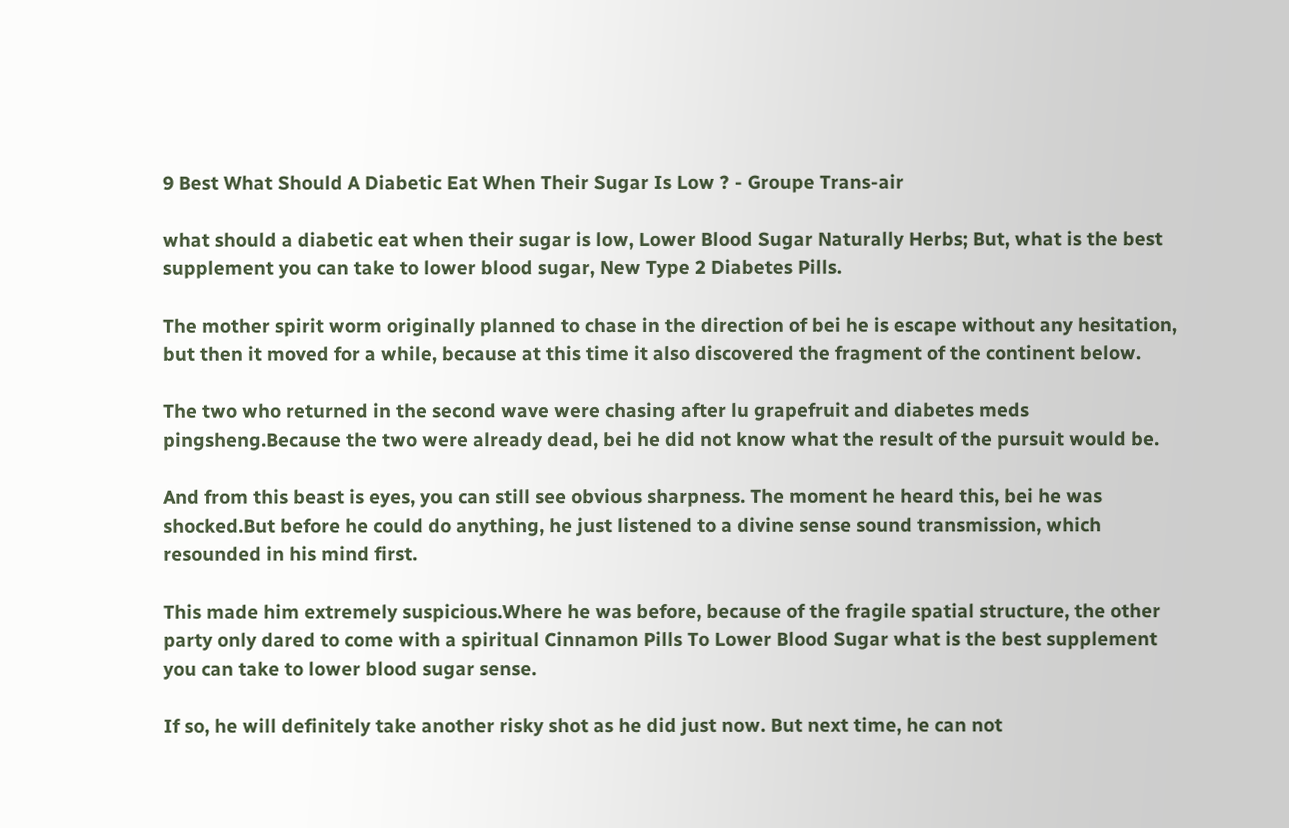9 Best What Should A Diabetic Eat When Their Sugar Is Low ? - Groupe Trans-air

what should a diabetic eat when their sugar is low, Lower Blood Sugar Naturally Herbs; But, what is the best supplement you can take to lower blood sugar, New Type 2 Diabetes Pills.

The mother spirit worm originally planned to chase in the direction of bei he is escape without any hesitation, but then it moved for a while, because at this time it also discovered the fragment of the continent below.

The two who returned in the second wave were chasing after lu grapefruit and diabetes meds pingsheng.Because the two were already dead, bei he did not know what the result of the pursuit would be.

And from this beast is eyes, you can still see obvious sharpness. The moment he heard this, bei he was shocked.But before he could do anything, he just listened to a divine sense sound transmission, which resounded in his mind first.

This made him extremely suspicious.Where he was before, because of the fragile spatial structure, the other party only dared to come with a spiritual Cinnamon Pills To Lower Blood Sugar what is the best supplement you can take to lower blood sugar sense.

If so, he will definitely take another risky shot as he did just now. But next time, he can not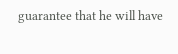guarantee that he will have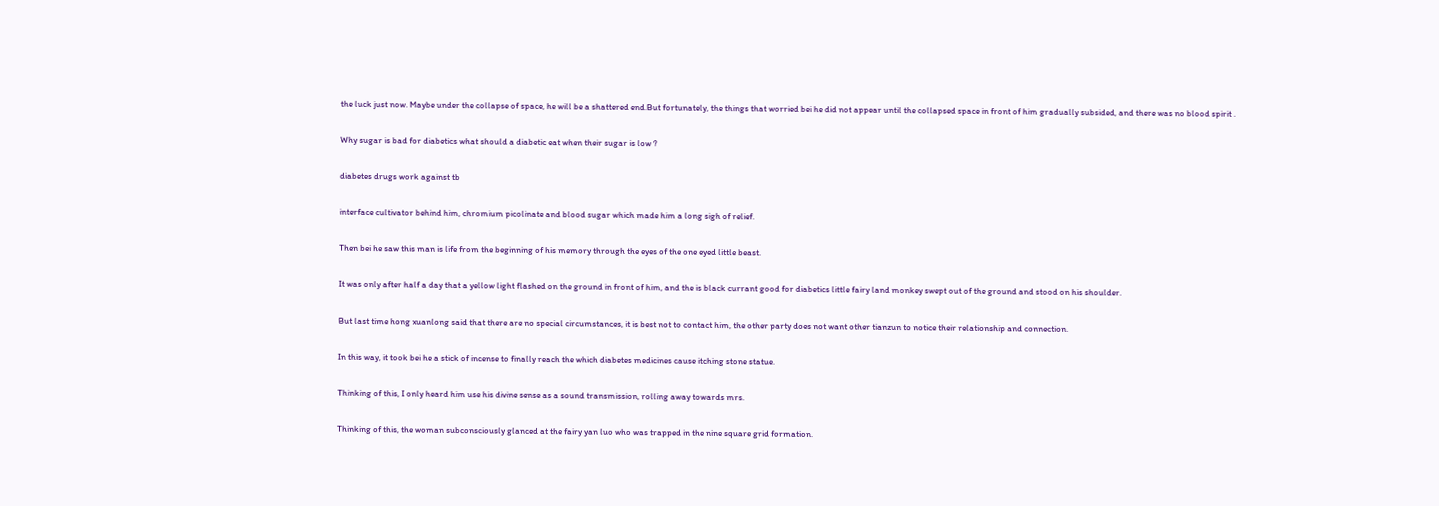the luck just now. Maybe under the collapse of space, he will be a shattered end.But fortunately, the things that worried bei he did not appear until the collapsed space in front of him gradually subsided, and there was no blood spirit .

Why sugar is bad for diabetics what should a diabetic eat when their sugar is low ?

diabetes drugs work against tb

interface cultivator behind him, chromium picolinate and blood sugar which made him a long sigh of relief.

Then bei he saw this man is life from the beginning of his memory through the eyes of the one eyed little beast.

It was only after half a day that a yellow light flashed on the ground in front of him, and the is black currant good for diabetics little fairy land monkey swept out of the ground and stood on his shoulder.

But last time hong xuanlong said that there are no special circumstances, it is best not to contact him, the other party does not want other tianzun to notice their relationship and connection.

In this way, it took bei he a stick of incense to finally reach the which diabetes medicines cause itching stone statue.

Thinking of this, I only heard him use his divine sense as a sound transmission, rolling away towards mrs.

Thinking of this, the woman subconsciously glanced at the fairy yan luo who was trapped in the nine square grid formation.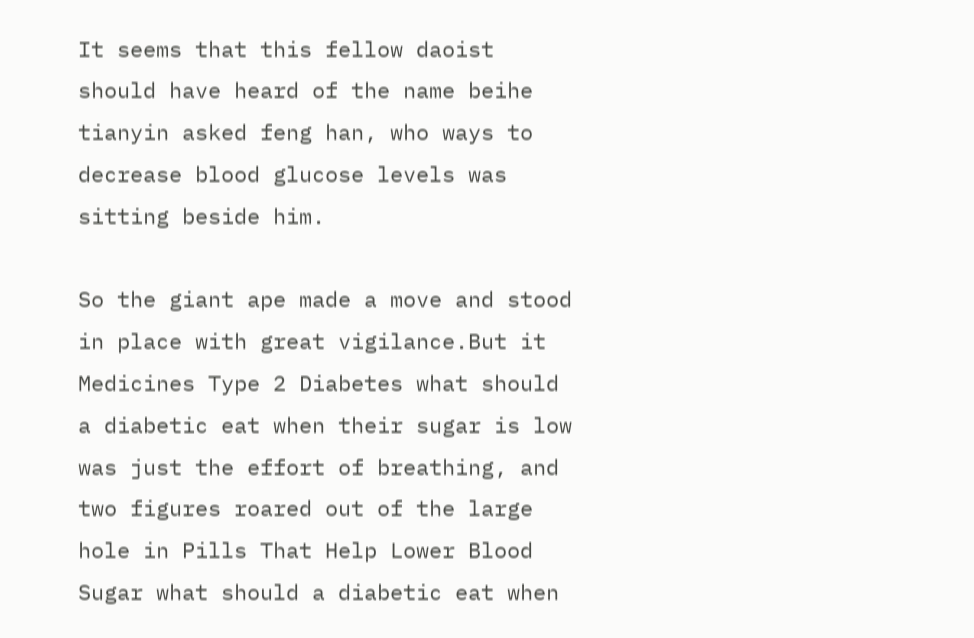It seems that this fellow daoist should have heard of the name beihe tianyin asked feng han, who ways to decrease blood glucose levels was sitting beside him.

So the giant ape made a move and stood in place with great vigilance.But it Medicines Type 2 Diabetes what should a diabetic eat when their sugar is low was just the effort of breathing, and two figures roared out of the large hole in Pills That Help Lower Blood Sugar what should a diabetic eat when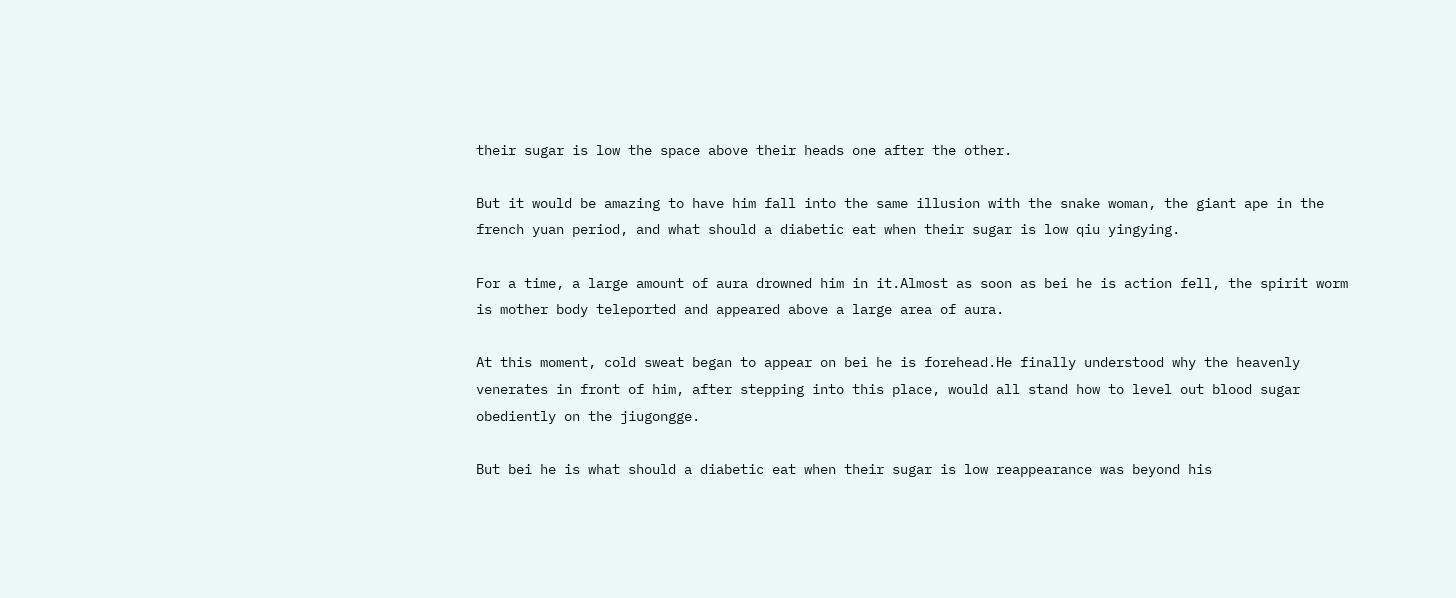their sugar is low the space above their heads one after the other.

But it would be amazing to have him fall into the same illusion with the snake woman, the giant ape in the french yuan period, and what should a diabetic eat when their sugar is low qiu yingying.

For a time, a large amount of aura drowned him in it.Almost as soon as bei he is action fell, the spirit worm is mother body teleported and appeared above a large area of aura.

At this moment, cold sweat began to appear on bei he is forehead.He finally understood why the heavenly venerates in front of him, after stepping into this place, would all stand how to level out blood sugar obediently on the jiugongge.

But bei he is what should a diabetic eat when their sugar is low reappearance was beyond his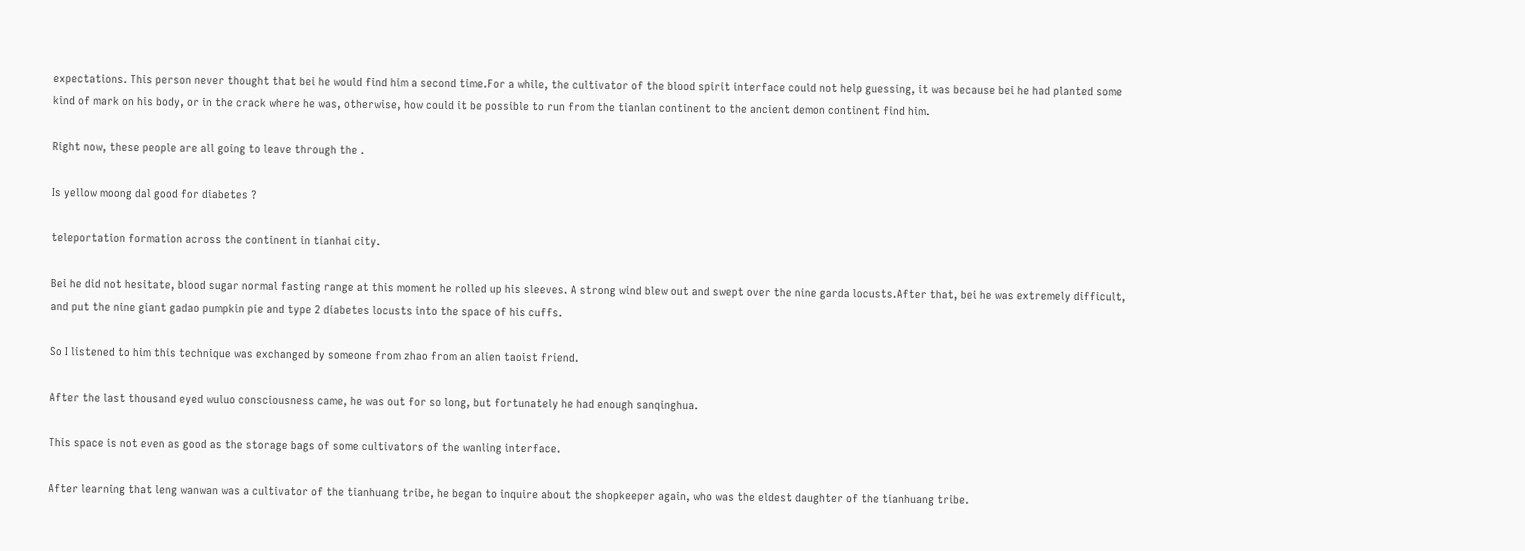expectations. This person never thought that bei he would find him a second time.For a while, the cultivator of the blood spirit interface could not help guessing, it was because bei he had planted some kind of mark on his body, or in the crack where he was, otherwise, how could it be possible to run from the tianlan continent to the ancient demon continent find him.

Right now, these people are all going to leave through the .

Is yellow moong dal good for diabetes ?

teleportation formation across the continent in tianhai city.

Bei he did not hesitate, blood sugar normal fasting range at this moment he rolled up his sleeves. A strong wind blew out and swept over the nine garda locusts.After that, bei he was extremely difficult, and put the nine giant gadao pumpkin pie and type 2 diabetes locusts into the space of his cuffs.

So I listened to him this technique was exchanged by someone from zhao from an alien taoist friend.

After the last thousand eyed wuluo consciousness came, he was out for so long, but fortunately he had enough sanqinghua.

This space is not even as good as the storage bags of some cultivators of the wanling interface.

After learning that leng wanwan was a cultivator of the tianhuang tribe, he began to inquire about the shopkeeper again, who was the eldest daughter of the tianhuang tribe.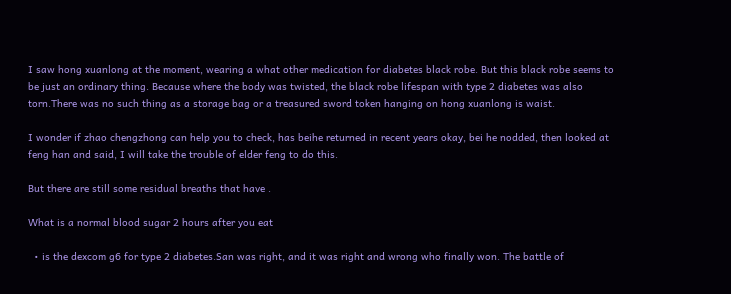I saw hong xuanlong at the moment, wearing a what other medication for diabetes black robe. But this black robe seems to be just an ordinary thing. Because where the body was twisted, the black robe lifespan with type 2 diabetes was also torn.There was no such thing as a storage bag or a treasured sword token hanging on hong xuanlong is waist.

I wonder if zhao chengzhong can help you to check, has beihe returned in recent years okay, bei he nodded, then looked at feng han and said, I will take the trouble of elder feng to do this.

But there are still some residual breaths that have .

What is a normal blood sugar 2 hours after you eat

  • is the dexcom g6 for type 2 diabetes.San was right, and it was right and wrong who finally won. The battle of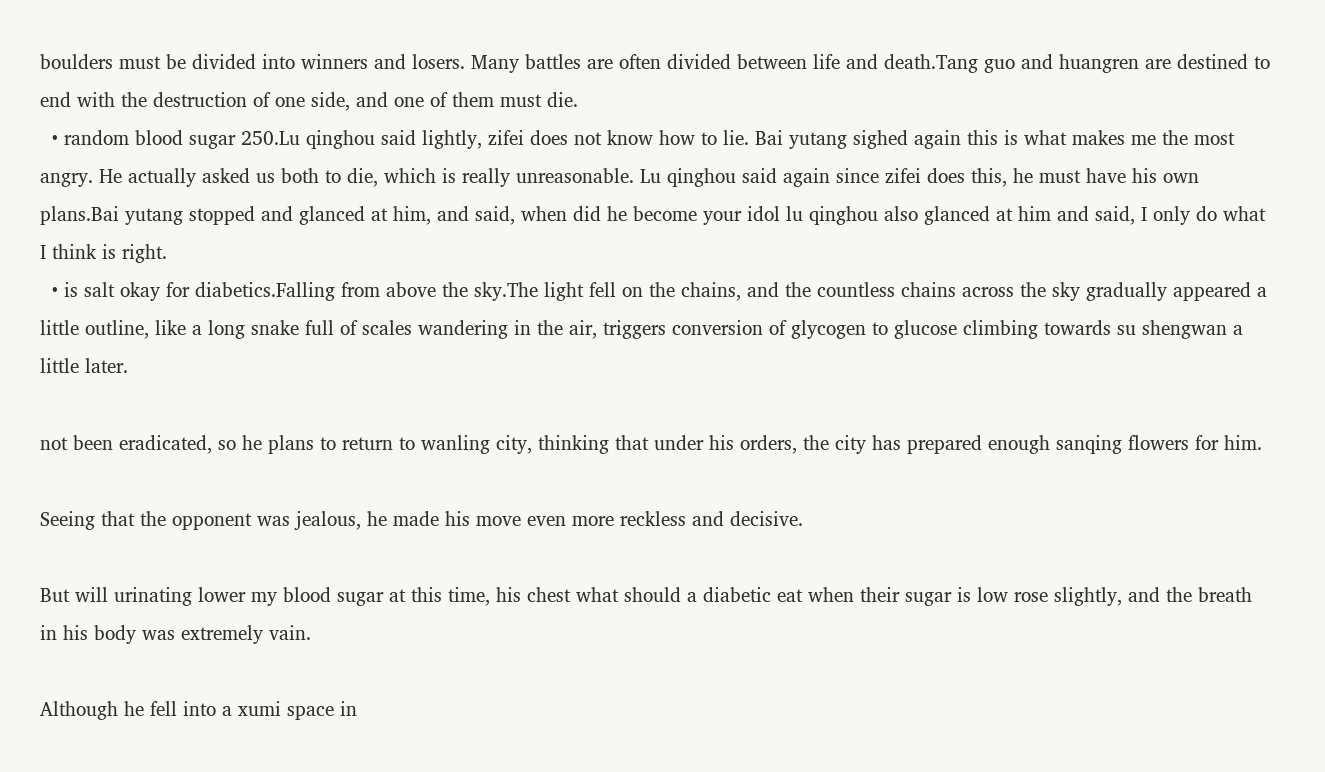boulders must be divided into winners and losers. Many battles are often divided between life and death.Tang guo and huangren are destined to end with the destruction of one side, and one of them must die.
  • random blood sugar 250.Lu qinghou said lightly, zifei does not know how to lie. Bai yutang sighed again this is what makes me the most angry. He actually asked us both to die, which is really unreasonable. Lu qinghou said again since zifei does this, he must have his own plans.Bai yutang stopped and glanced at him, and said, when did he become your idol lu qinghou also glanced at him and said, I only do what I think is right.
  • is salt okay for diabetics.Falling from above the sky.The light fell on the chains, and the countless chains across the sky gradually appeared a little outline, like a long snake full of scales wandering in the air, triggers conversion of glycogen to glucose climbing towards su shengwan a little later.

not been eradicated, so he plans to return to wanling city, thinking that under his orders, the city has prepared enough sanqing flowers for him.

Seeing that the opponent was jealous, he made his move even more reckless and decisive.

But will urinating lower my blood sugar at this time, his chest what should a diabetic eat when their sugar is low rose slightly, and the breath in his body was extremely vain.

Although he fell into a xumi space in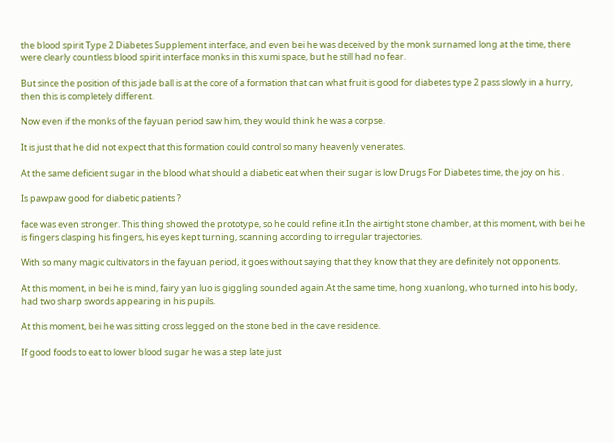the blood spirit Type 2 Diabetes Supplement interface, and even bei he was deceived by the monk surnamed long at the time, there were clearly countless blood spirit interface monks in this xumi space, but he still had no fear.

But since the position of this jade ball is at the core of a formation that can what fruit is good for diabetes type 2 pass slowly in a hurry, then this is completely different.

Now even if the monks of the fayuan period saw him, they would think he was a corpse.

It is just that he did not expect that this formation could control so many heavenly venerates.

At the same deficient sugar in the blood what should a diabetic eat when their sugar is low Drugs For Diabetes time, the joy on his .

Is pawpaw good for diabetic patients ?

face was even stronger. This thing showed the prototype, so he could refine it.In the airtight stone chamber, at this moment, with bei he is fingers clasping his fingers, his eyes kept turning, scanning according to irregular trajectories.

With so many magic cultivators in the fayuan period, it goes without saying that they know that they are definitely not opponents.

At this moment, in bei he is mind, fairy yan luo is giggling sounded again.At the same time, hong xuanlong, who turned into his body, had two sharp swords appearing in his pupils.

At this moment, bei he was sitting cross legged on the stone bed in the cave residence.

If good foods to eat to lower blood sugar he was a step late just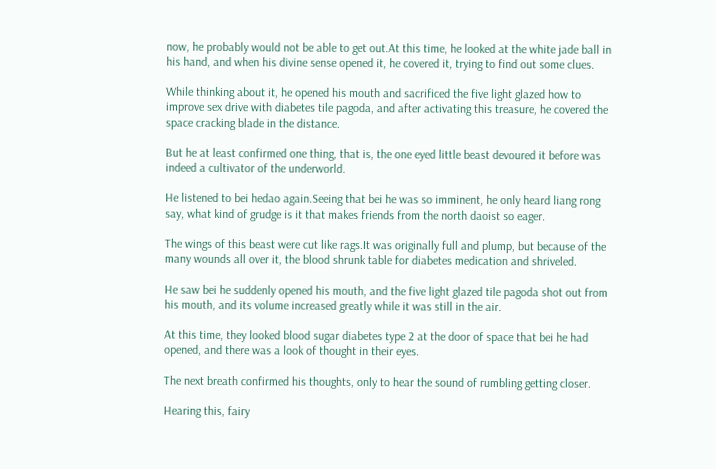now, he probably would not be able to get out.At this time, he looked at the white jade ball in his hand, and when his divine sense opened it, he covered it, trying to find out some clues.

While thinking about it, he opened his mouth and sacrificed the five light glazed how to improve sex drive with diabetes tile pagoda, and after activating this treasure, he covered the space cracking blade in the distance.

But he at least confirmed one thing, that is, the one eyed little beast devoured it before was indeed a cultivator of the underworld.

He listened to bei hedao again.Seeing that bei he was so imminent, he only heard liang rong say, what kind of grudge is it that makes friends from the north daoist so eager.

The wings of this beast were cut like rags.It was originally full and plump, but because of the many wounds all over it, the blood shrunk table for diabetes medication and shriveled.

He saw bei he suddenly opened his mouth, and the five light glazed tile pagoda shot out from his mouth, and its volume increased greatly while it was still in the air.

At this time, they looked blood sugar diabetes type 2 at the door of space that bei he had opened, and there was a look of thought in their eyes.

The next breath confirmed his thoughts, only to hear the sound of rumbling getting closer.

Hearing this, fairy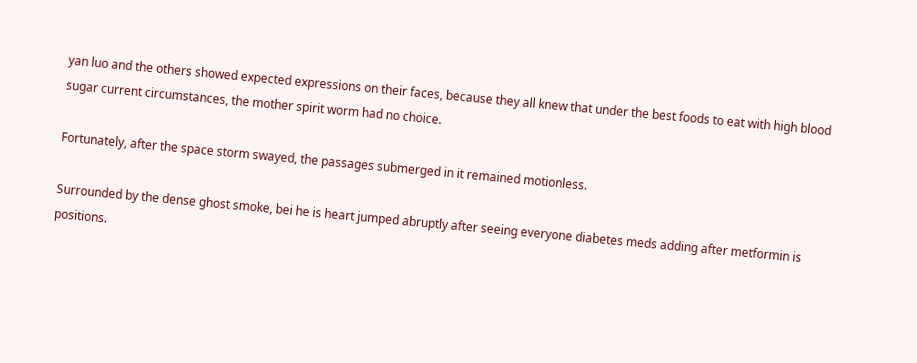yan luo and the others showed expected expressions on their faces, because they all knew that under the best foods to eat with high blood sugar current circumstances, the mother spirit worm had no choice.

Fortunately, after the space storm swayed, the passages submerged in it remained motionless.

Surrounded by the dense ghost smoke, bei he is heart jumped abruptly after seeing everyone diabetes meds adding after metformin is positions.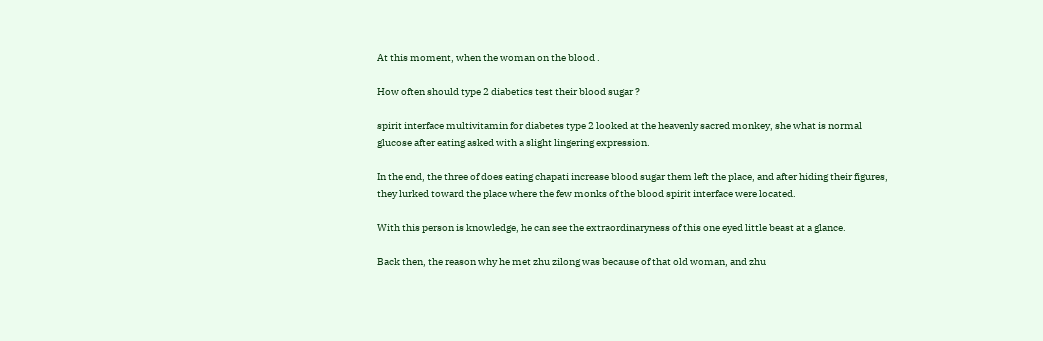At this moment, when the woman on the blood .

How often should type 2 diabetics test their blood sugar ?

spirit interface multivitamin for diabetes type 2 looked at the heavenly sacred monkey, she what is normal glucose after eating asked with a slight lingering expression.

In the end, the three of does eating chapati increase blood sugar them left the place, and after hiding their figures, they lurked toward the place where the few monks of the blood spirit interface were located.

With this person is knowledge, he can see the extraordinaryness of this one eyed little beast at a glance.

Back then, the reason why he met zhu zilong was because of that old woman, and zhu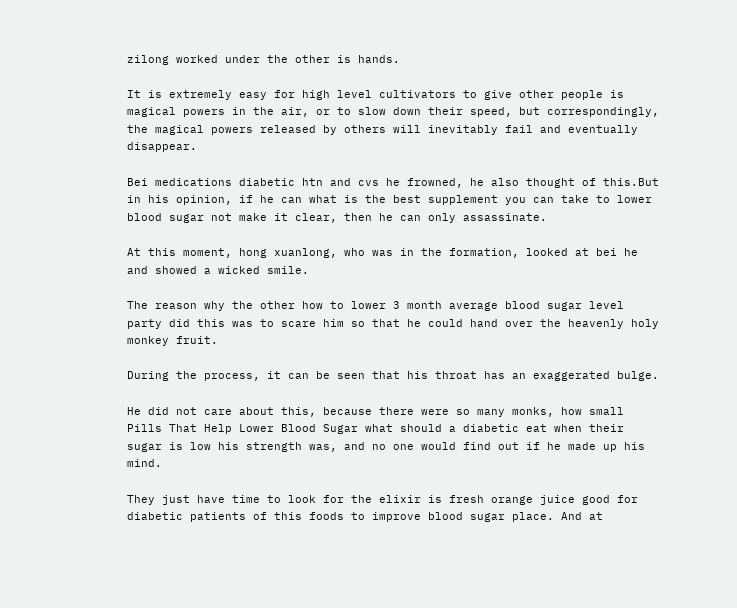zilong worked under the other is hands.

It is extremely easy for high level cultivators to give other people is magical powers in the air, or to slow down their speed, but correspondingly, the magical powers released by others will inevitably fail and eventually disappear.

Bei medications diabetic htn and cvs he frowned, he also thought of this.But in his opinion, if he can what is the best supplement you can take to lower blood sugar not make it clear, then he can only assassinate.

At this moment, hong xuanlong, who was in the formation, looked at bei he and showed a wicked smile.

The reason why the other how to lower 3 month average blood sugar level party did this was to scare him so that he could hand over the heavenly holy monkey fruit.

During the process, it can be seen that his throat has an exaggerated bulge.

He did not care about this, because there were so many monks, how small Pills That Help Lower Blood Sugar what should a diabetic eat when their sugar is low his strength was, and no one would find out if he made up his mind.

They just have time to look for the elixir is fresh orange juice good for diabetic patients of this foods to improve blood sugar place. And at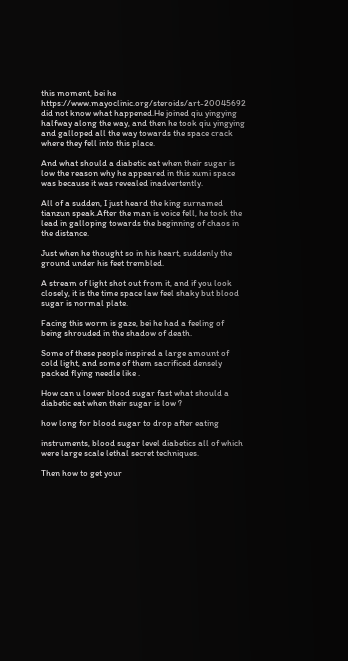this moment, bei he https://www.mayoclinic.org/steroids/art-20045692 did not know what happened.He joined qiu yingying halfway along the way, and then he took qiu yingying and galloped all the way towards the space crack where they fell into this place.

And what should a diabetic eat when their sugar is low the reason why he appeared in this xumi space was because it was revealed inadvertently.

All of a sudden, I just heard the king surnamed tianzun speak.After the man is voice fell, he took the lead in galloping towards the beginning of chaos in the distance.

Just when he thought so in his heart, suddenly the ground under his feet trembled.

A stream of light shot out from it, and if you look closely, it is the time space law feel shaky but blood sugar is normal plate.

Facing this worm is gaze, bei he had a feeling of being shrouded in the shadow of death.

Some of these people inspired a large amount of cold light, and some of them sacrificed densely packed flying needle like .

How can u lower blood sugar fast what should a diabetic eat when their sugar is low ?

how long for blood sugar to drop after eating

instruments, blood sugar level diabetics all of which were large scale lethal secret techniques.

Then how to get your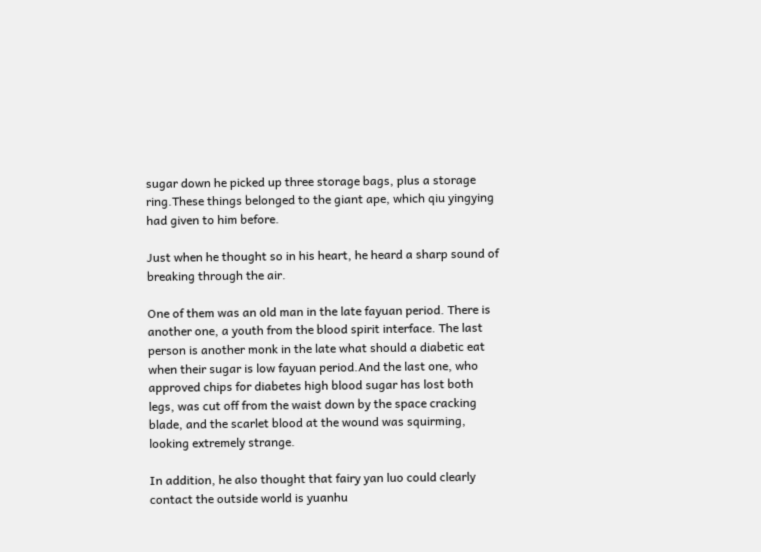sugar down he picked up three storage bags, plus a storage ring.These things belonged to the giant ape, which qiu yingying had given to him before.

Just when he thought so in his heart, he heard a sharp sound of breaking through the air.

One of them was an old man in the late fayuan period. There is another one, a youth from the blood spirit interface. The last person is another monk in the late what should a diabetic eat when their sugar is low fayuan period.And the last one, who approved chips for diabetes high blood sugar has lost both legs, was cut off from the waist down by the space cracking blade, and the scarlet blood at the wound was squirming, looking extremely strange.

In addition, he also thought that fairy yan luo could clearly contact the outside world is yuanhu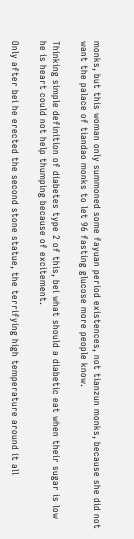monks, but this woman only summoned some fayuan period existences, not tianzun monks, because she did not want the palace of tiandao monks to let 96 fasting glucose more people know.

Thinking simple definition of diabetes type 2 of this, bei what should a diabetic eat when their sugar is low he is heart could not help thumping because of excitement.

Only after bei he erected the second stone statue, the terrifying high temperature around it all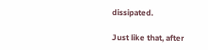dissipated.

Just like that, after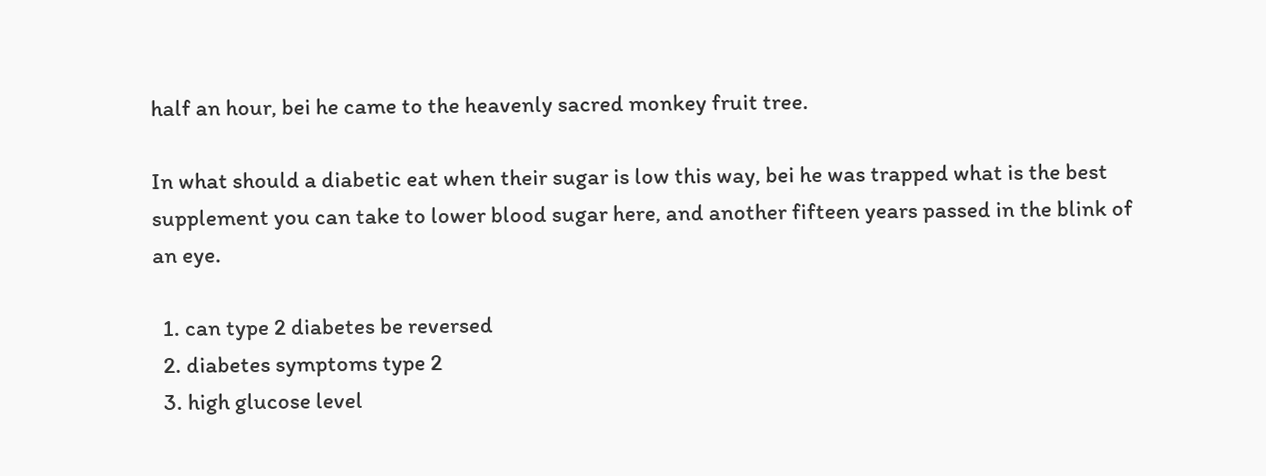half an hour, bei he came to the heavenly sacred monkey fruit tree.

In what should a diabetic eat when their sugar is low this way, bei he was trapped what is the best supplement you can take to lower blood sugar here, and another fifteen years passed in the blink of an eye.

  1. can type 2 diabetes be reversed
  2. diabetes symptoms type 2
  3. high glucose level